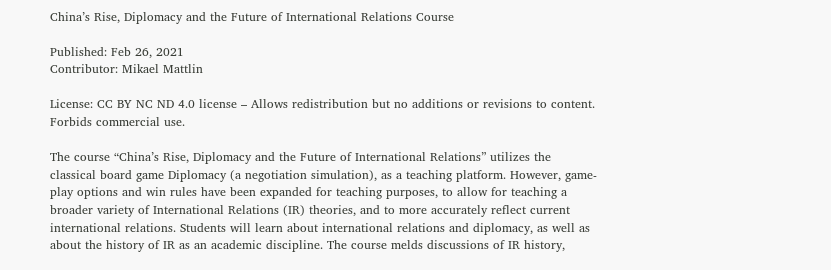China’s Rise, Diplomacy and the Future of International Relations Course

Published: Feb 26, 2021
Contributor: Mikael Mattlin

License: CC BY NC ND 4.0 license – Allows redistribution but no additions or revisions to content. Forbids commercial use.

The course “China’s Rise, Diplomacy and the Future of International Relations” utilizes the classical board game Diplomacy (a negotiation simulation), as a teaching platform. However, game-play options and win rules have been expanded for teaching purposes, to allow for teaching a broader variety of International Relations (IR) theories, and to more accurately reflect current international relations. Students will learn about international relations and diplomacy, as well as about the history of IR as an academic discipline. The course melds discussions of IR history,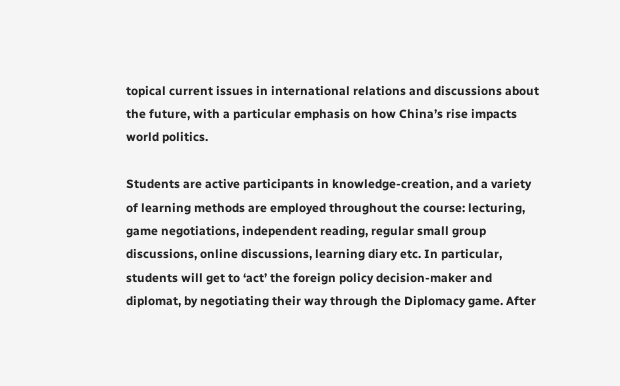topical current issues in international relations and discussions about the future, with a particular emphasis on how China’s rise impacts world politics.

Students are active participants in knowledge-creation, and a variety of learning methods are employed throughout the course: lecturing, game negotiations, independent reading, regular small group discussions, online discussions, learning diary etc. In particular, students will get to ‘act’ the foreign policy decision-maker and diplomat, by negotiating their way through the Diplomacy game. After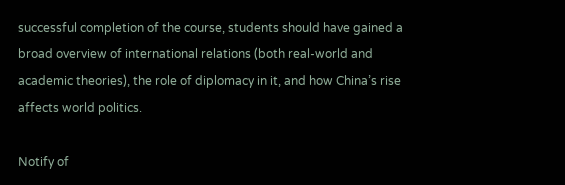successful completion of the course, students should have gained a broad overview of international relations (both real-world and academic theories), the role of diplomacy in it, and how China’s rise affects world politics.

Notify of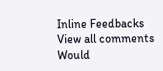Inline Feedbacks
View all comments
Would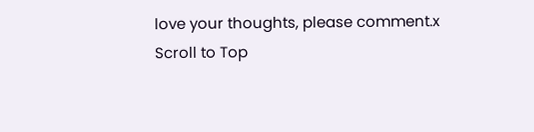love your thoughts, please comment.x
Scroll to Top